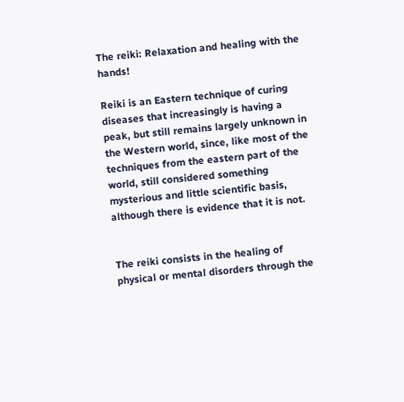The reiki: Relaxation and healing with the hands!

Reiki is an Eastern technique of curing diseases that increasingly is having a peak, but still remains largely unknown in the Western world, since, like most of the techniques from the eastern part of the world, still considered something mysterious and little scientific basis, although there is evidence that it is not.


The reiki consists in the healing of physical or mental disorders through the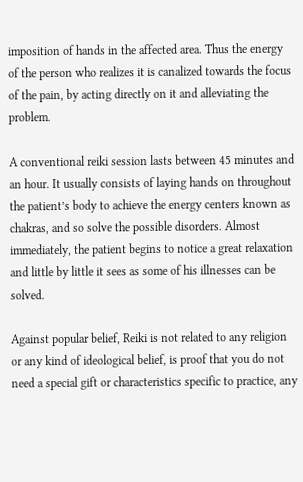imposition of hands in the affected area. Thus the energy of the person who realizes it is canalized towards the focus of the pain, by acting directly on it and alleviating the problem.

A conventional reiki session lasts between 45 minutes and an hour. It usually consists of laying hands on throughout the patient’s body to achieve the energy centers known as chakras, and so solve the possible disorders. Almost immediately, the patient begins to notice a great relaxation and little by little it sees as some of his illnesses can be solved.

Against popular belief, Reiki is not related to any religion or any kind of ideological belief, is proof that you do not need a special gift or characteristics specific to practice, any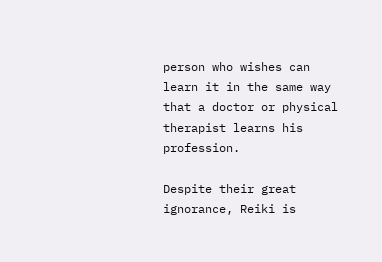person who wishes can learn it in the same way that a doctor or physical therapist learns his profession.

Despite their great ignorance, Reiki is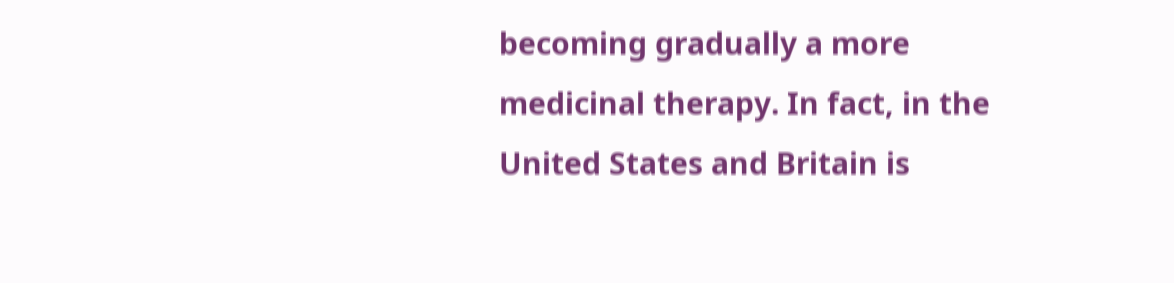becoming gradually a more medicinal therapy. In fact, in the United States and Britain is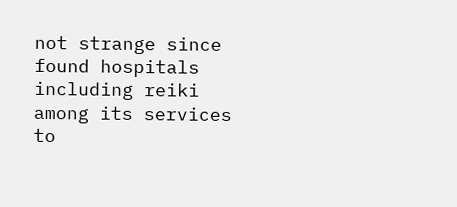not strange since found hospitals including reiki among its services to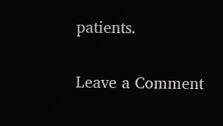patients.

Leave a Comment